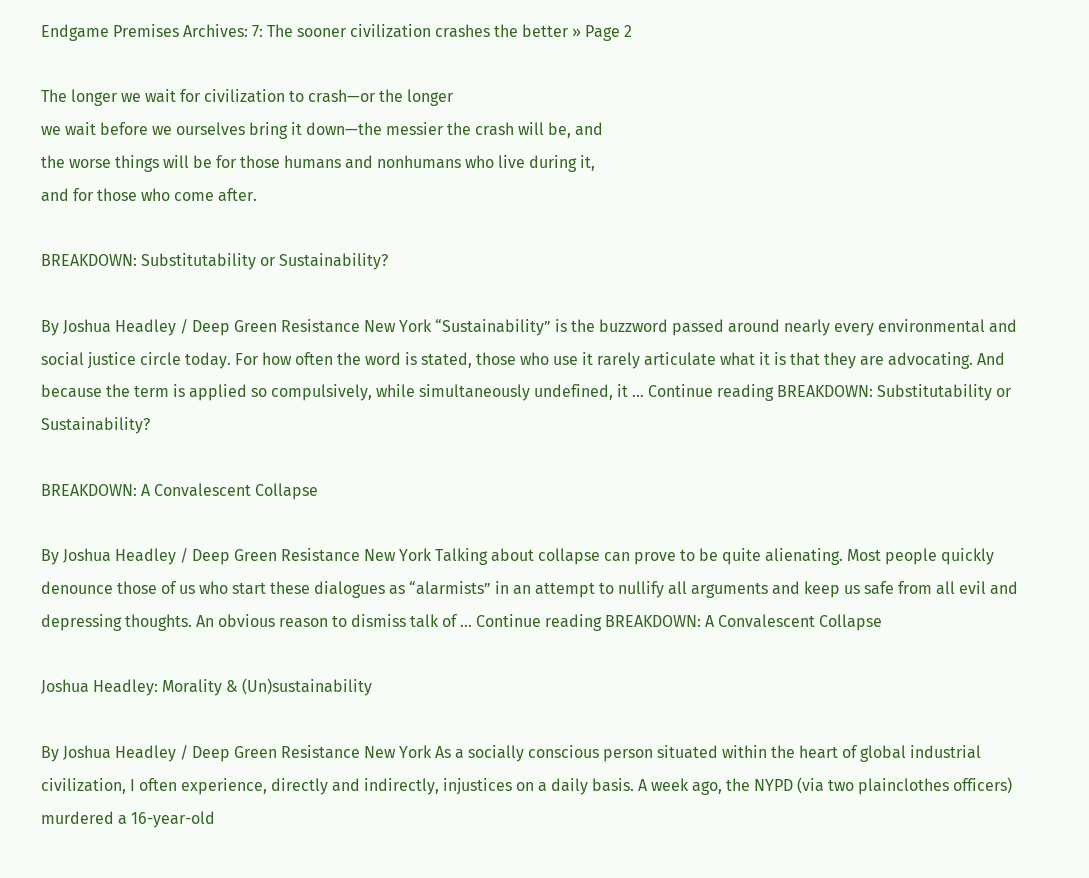Endgame Premises Archives: 7: The sooner civilization crashes the better » Page 2

The longer we wait for civilization to crash—or the longer
we wait before we ourselves bring it down—the messier the crash will be, and
the worse things will be for those humans and nonhumans who live during it,
and for those who come after.

BREAKDOWN: Substitutability or Sustainability?

By Joshua Headley / Deep Green Resistance New York “Sustainability” is the buzzword passed around nearly every environmental and social justice circle today. For how often the word is stated, those who use it rarely articulate what it is that they are advocating. And because the term is applied so compulsively, while simultaneously undefined, it … Continue reading BREAKDOWN: Substitutability or Sustainability?

BREAKDOWN: A Convalescent Collapse

By Joshua Headley / Deep Green Resistance New York Talking about collapse can prove to be quite alienating. Most people quickly denounce those of us who start these dialogues as “alarmists” in an attempt to nullify all arguments and keep us safe from all evil and depressing thoughts. An obvious reason to dismiss talk of … Continue reading BREAKDOWN: A Convalescent Collapse

Joshua Headley: Morality & (Un)sustainability

By Joshua Headley / Deep Green Resistance New York As a socially conscious person situated within the heart of global industrial civilization, I often experience, directly and indirectly, injustices on a daily basis. A week ago, the NYPD (via two plainclothes officers) murdered a 16-year-old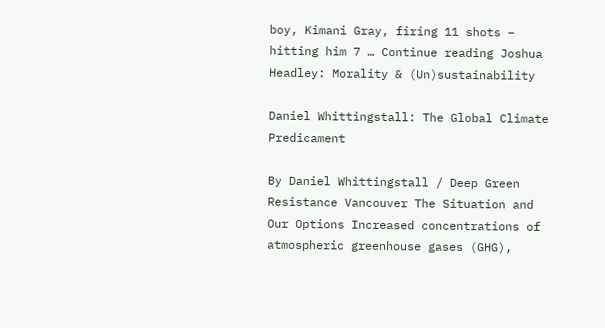boy, Kimani Gray, firing 11 shots – hitting him 7 … Continue reading Joshua Headley: Morality & (Un)sustainability

Daniel Whittingstall: The Global Climate Predicament

By Daniel Whittingstall / Deep Green Resistance Vancouver The Situation and Our Options Increased concentrations of atmospheric greenhouse gases (GHG),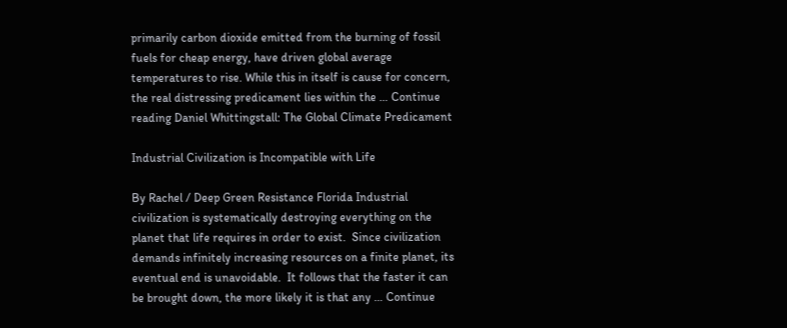primarily carbon dioxide emitted from the burning of fossil fuels for cheap energy, have driven global average temperatures to rise. While this in itself is cause for concern, the real distressing predicament lies within the … Continue reading Daniel Whittingstall: The Global Climate Predicament

Industrial Civilization is Incompatible with Life

By Rachel / Deep Green Resistance Florida Industrial civilization is systematically destroying everything on the planet that life requires in order to exist.  Since civilization demands infinitely increasing resources on a finite planet, its eventual end is unavoidable.  It follows that the faster it can be brought down, the more likely it is that any … Continue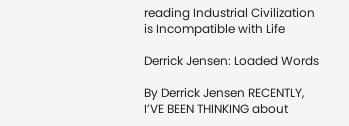reading Industrial Civilization is Incompatible with Life

Derrick Jensen: Loaded Words

By Derrick Jensen RECENTLY, I’VE BEEN THINKING about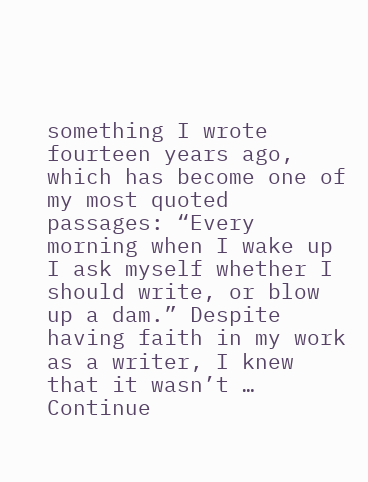something I wrote fourteen years ago, which has become one of my most quoted passages: “Every morning when I wake up I ask myself whether I should write, or blow up a dam.” Despite having faith in my work as a writer, I knew that it wasn’t … Continue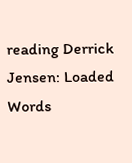reading Derrick Jensen: Loaded Words